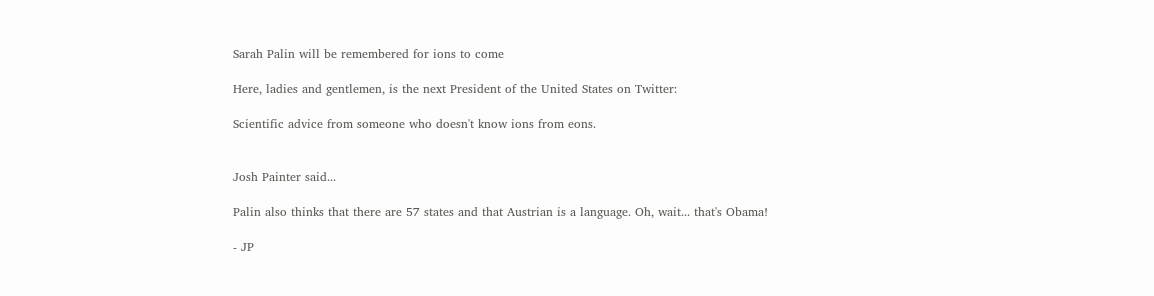Sarah Palin will be remembered for ions to come

Here, ladies and gentlemen, is the next President of the United States on Twitter:

Scientific advice from someone who doesn't know ions from eons.


Josh Painter said...

Palin also thinks that there are 57 states and that Austrian is a language. Oh, wait... that's Obama!

- JP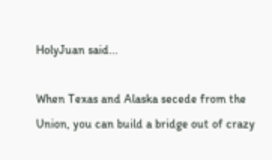HolyJuan said...

When Texas and Alaska secede from the Union, you can build a bridge out of crazy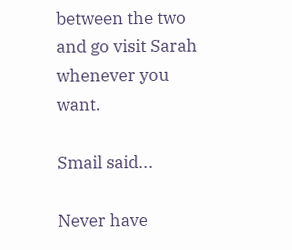between the two and go visit Sarah whenever you want.

Smail said...

Never have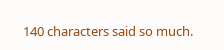140 characters said so much.